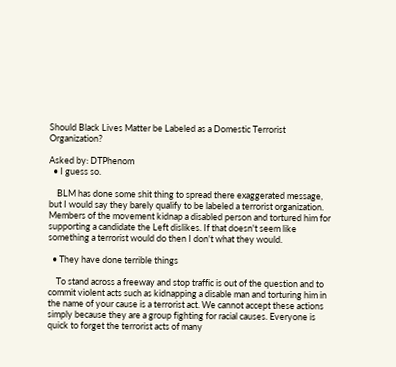Should Black Lives Matter be Labeled as a Domestic Terrorist Organization?

Asked by: DTPhenom
  • I guess so.

    BLM has done some shit thing to spread there exaggerated message, but I would say they barely qualify to be labeled a terrorist organization. Members of the movement kidnap a disabled person and tortured him for supporting a candidate the Left dislikes. If that doesn't seem like something a terrorist would do then I don't what they would.

  • They have done terrible things

    To stand across a freeway and stop traffic is out of the question and to commit violent acts such as kidnapping a disable man and torturing him in the name of your cause is a terrorist act. We cannot accept these actions simply because they are a group fighting for racial causes. Everyone is quick to forget the terrorist acts of many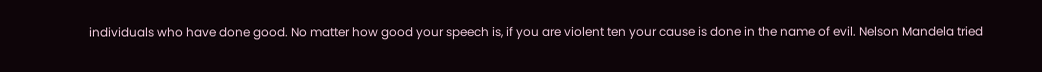individuals who have done good. No matter how good your speech is, if you are violent ten your cause is done in the name of evil. Nelson Mandela tried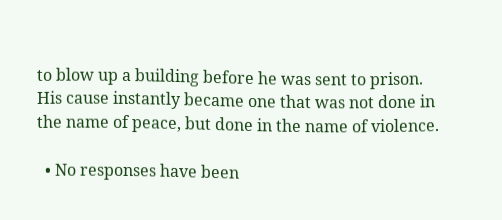to blow up a building before he was sent to prison. His cause instantly became one that was not done in the name of peace, but done in the name of violence.

  • No responses have been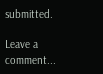submitted.

Leave a comment...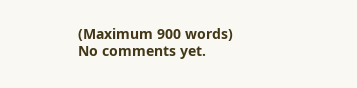(Maximum 900 words)
No comments yet.